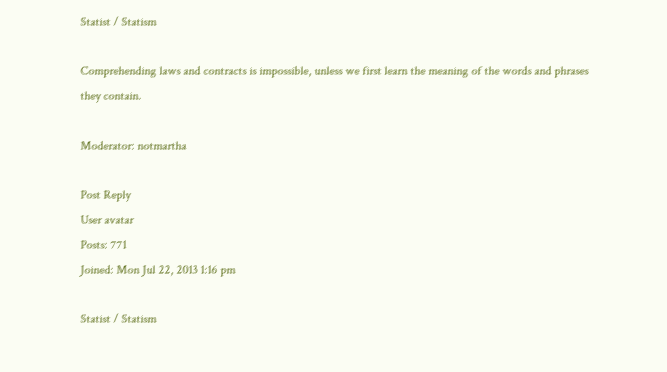Statist / Statism

Comprehending laws and contracts is impossible, unless we first learn the meaning of the words and phrases they contain.

Moderator: notmartha

Post Reply
User avatar
Posts: 771
Joined: Mon Jul 22, 2013 1:16 pm

Statist / Statism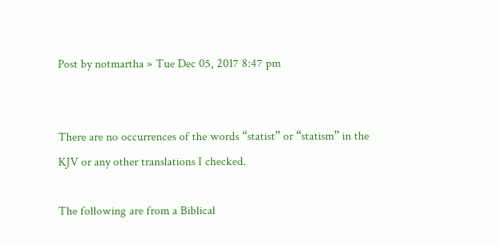Post by notmartha » Tue Dec 05, 2017 8:47 pm


There are no occurrences of the words “statist” or “statism” in the KJV or any other translations I checked.

The following are from a Biblical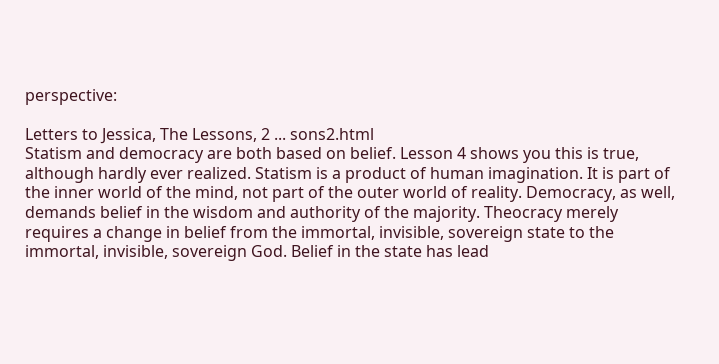perspective:

Letters to Jessica, The Lessons, 2 ... sons2.html
Statism and democracy are both based on belief. Lesson 4 shows you this is true, although hardly ever realized. Statism is a product of human imagination. It is part of the inner world of the mind, not part of the outer world of reality. Democracy, as well, demands belief in the wisdom and authority of the majority. Theocracy merely requires a change in belief from the immortal, invisible, sovereign state to the immortal, invisible, sovereign God. Belief in the state has lead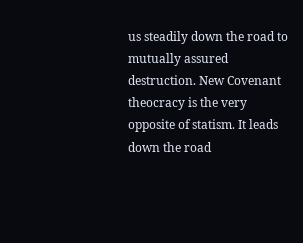us steadily down the road to mutually assured destruction. New Covenant theocracy is the very opposite of statism. It leads down the road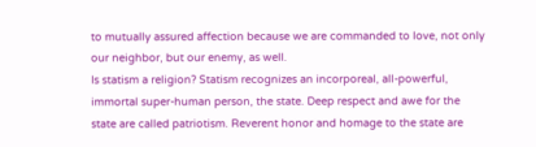to mutually assured affection because we are commanded to love, not only our neighbor, but our enemy, as well.
Is statism a religion? Statism recognizes an incorporeal, all-powerful, immortal super-human person, the state. Deep respect and awe for the state are called patriotism. Reverent honor and homage to the state are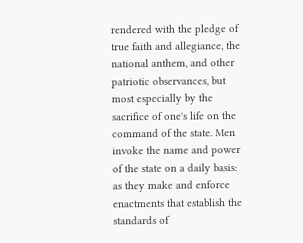rendered with the pledge of true faith and allegiance, the national anthem, and other patriotic observances, but most especially by the sacrifice of one's life on the command of the state. Men invoke the name and power of the state on a daily basis: as they make and enforce enactments that establish the standards of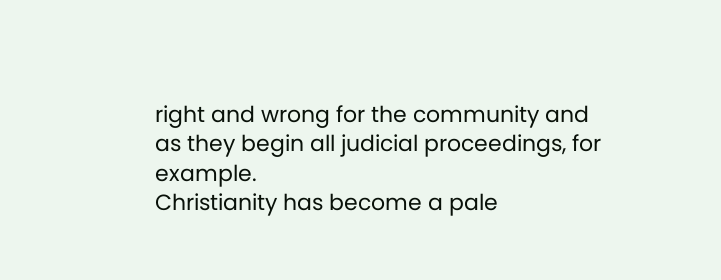right and wrong for the community and as they begin all judicial proceedings, for example.
Christianity has become a pale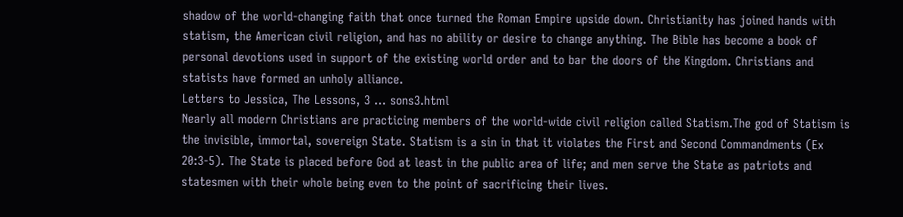shadow of the world-changing faith that once turned the Roman Empire upside down. Christianity has joined hands with statism, the American civil religion, and has no ability or desire to change anything. The Bible has become a book of personal devotions used in support of the existing world order and to bar the doors of the Kingdom. Christians and statists have formed an unholy alliance.
Letters to Jessica, The Lessons, 3 ... sons3.html
Nearly all modern Christians are practicing members of the world-wide civil religion called Statism.The god of Statism is the invisible, immortal, sovereign State. Statism is a sin in that it violates the First and Second Commandments (Ex 20:3-5). The State is placed before God at least in the public area of life; and men serve the State as patriots and statesmen with their whole being even to the point of sacrificing their lives.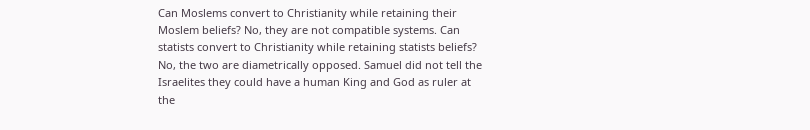Can Moslems convert to Christianity while retaining their Moslem beliefs? No, they are not compatible systems. Can statists convert to Christianity while retaining statists beliefs? No, the two are diametrically opposed. Samuel did not tell the Israelites they could have a human King and God as ruler at the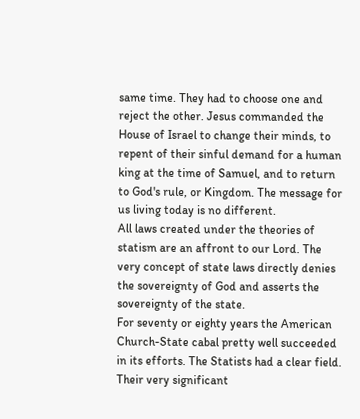same time. They had to choose one and reject the other. Jesus commanded the House of Israel to change their minds, to repent of their sinful demand for a human king at the time of Samuel, and to return to God's rule, or Kingdom. The message for us living today is no different.
All laws created under the theories of statism are an affront to our Lord. The very concept of state laws directly denies the sovereignty of God and asserts the sovereignty of the state.
For seventy or eighty years the American Church-State cabal pretty well succeeded in its efforts. The Statists had a clear field. Their very significant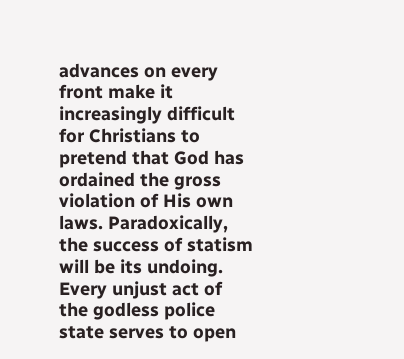advances on every front make it increasingly difficult for Christians to pretend that God has ordained the gross violation of His own laws. Paradoxically, the success of statism will be its undoing. Every unjust act of the godless police state serves to open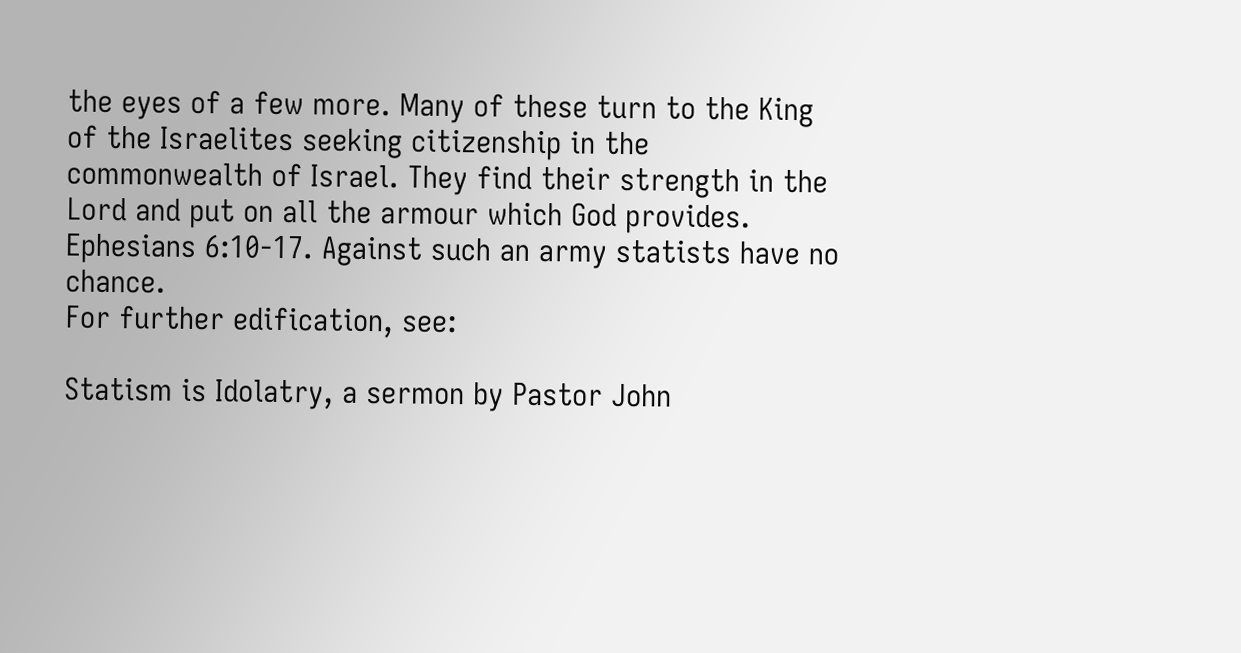the eyes of a few more. Many of these turn to the King of the Israelites seeking citizenship in the commonwealth of Israel. They find their strength in the Lord and put on all the armour which God provides. Ephesians 6:10-17. Against such an army statists have no chance.
For further edification, see:

Statism is Idolatry, a sermon by Pastor John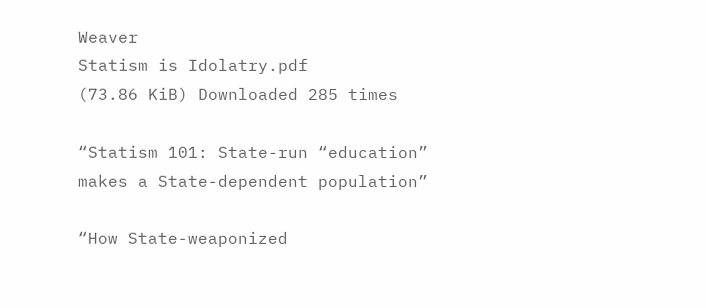Weaver
Statism is Idolatry.pdf
(73.86 KiB) Downloaded 285 times

“Statism 101: State-run “education” makes a State-dependent population”

“How State-weaponized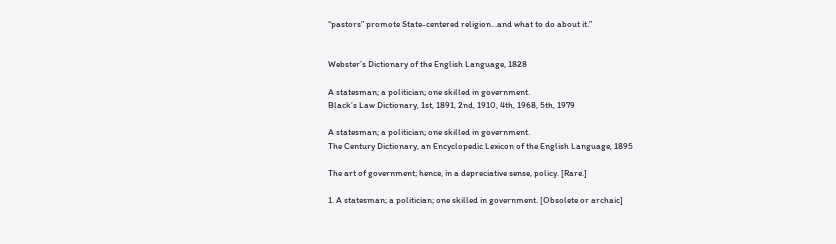“pastors” promote State-centered religion…and what to do about it.”


Webster’s Dictionary of the English Language, 1828

A statesman; a politician; one skilled in government.
Black’s Law Dictionary, 1st, 1891, 2nd, 1910, 4th, 1968, 5th, 1979

A statesman; a politician; one skilled in government.
The Century Dictionary, an Encyclopedic Lexicon of the English Language, 1895

The art of government; hence, in a depreciative sense, policy. [Rare.]

1. A statesman; a politician; one skilled in government. [Obsolete or archaic]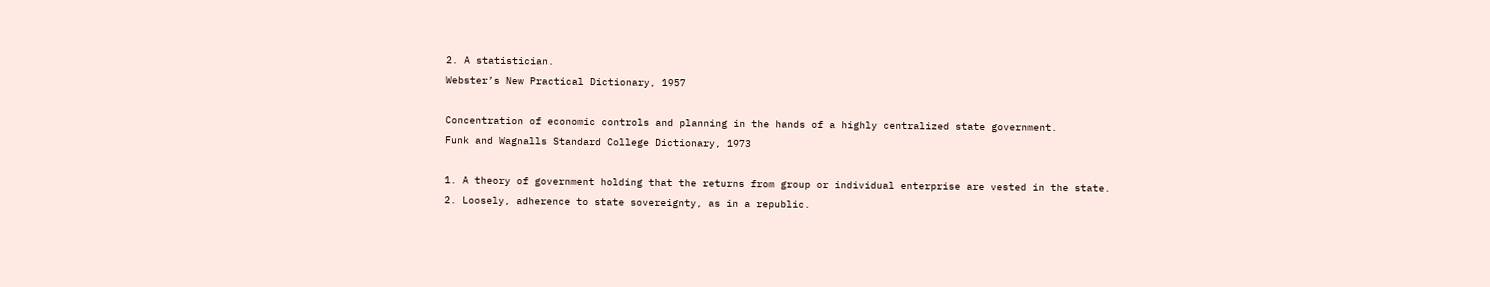2. A statistician.
Webster’s New Practical Dictionary, 1957

Concentration of economic controls and planning in the hands of a highly centralized state government.
Funk and Wagnalls Standard College Dictionary, 1973

1. A theory of government holding that the returns from group or individual enterprise are vested in the state.
2. Loosely, adherence to state sovereignty, as in a republic.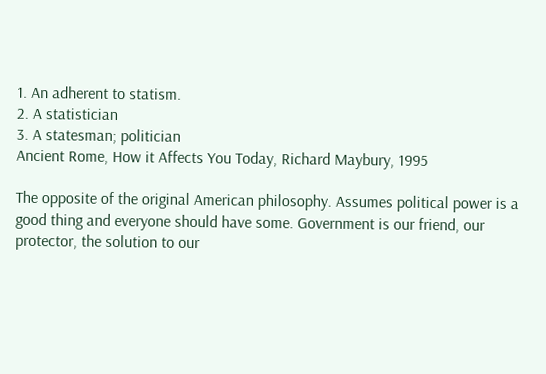1. An adherent to statism.
2. A statistician
3. A statesman; politician
Ancient Rome, How it Affects You Today, Richard Maybury, 1995

The opposite of the original American philosophy. Assumes political power is a good thing and everyone should have some. Government is our friend, our protector, the solution to our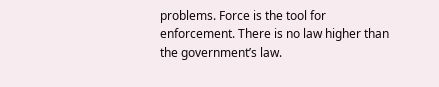problems. Force is the tool for enforcement. There is no law higher than the government’s law.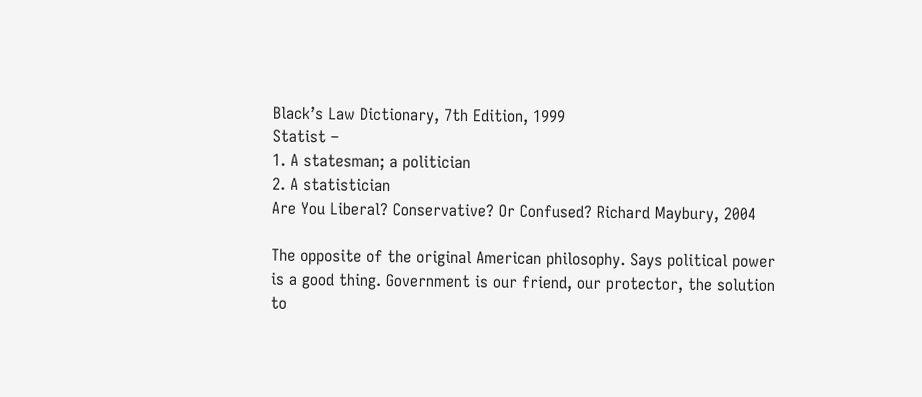Black’s Law Dictionary, 7th Edition, 1999
Statist –
1. A statesman; a politician
2. A statistician
Are You Liberal? Conservative? Or Confused? Richard Maybury, 2004

The opposite of the original American philosophy. Says political power is a good thing. Government is our friend, our protector, the solution to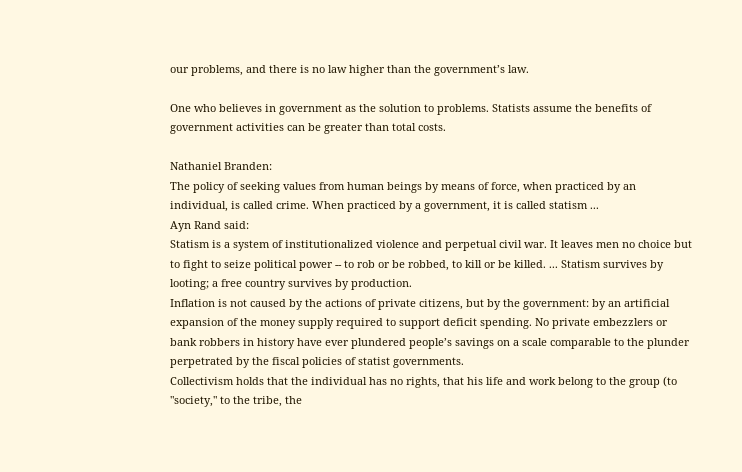our problems, and there is no law higher than the government’s law.

One who believes in government as the solution to problems. Statists assume the benefits of government activities can be greater than total costs.

Nathaniel Branden:
The policy of seeking values from human beings by means of force, when practiced by an individual, is called crime. When practiced by a government, it is called statism ...
Ayn Rand said:
Statism is a system of institutionalized violence and perpetual civil war. It leaves men no choice but to fight to seize political power -- to rob or be robbed, to kill or be killed. ... Statism survives by looting; a free country survives by production.
Inflation is not caused by the actions of private citizens, but by the government: by an artificial expansion of the money supply required to support deficit spending. No private embezzlers or bank robbers in history have ever plundered people’s savings on a scale comparable to the plunder perpetrated by the fiscal policies of statist governments.
Collectivism holds that the individual has no rights, that his life and work belong to the group (to "society," to the tribe, the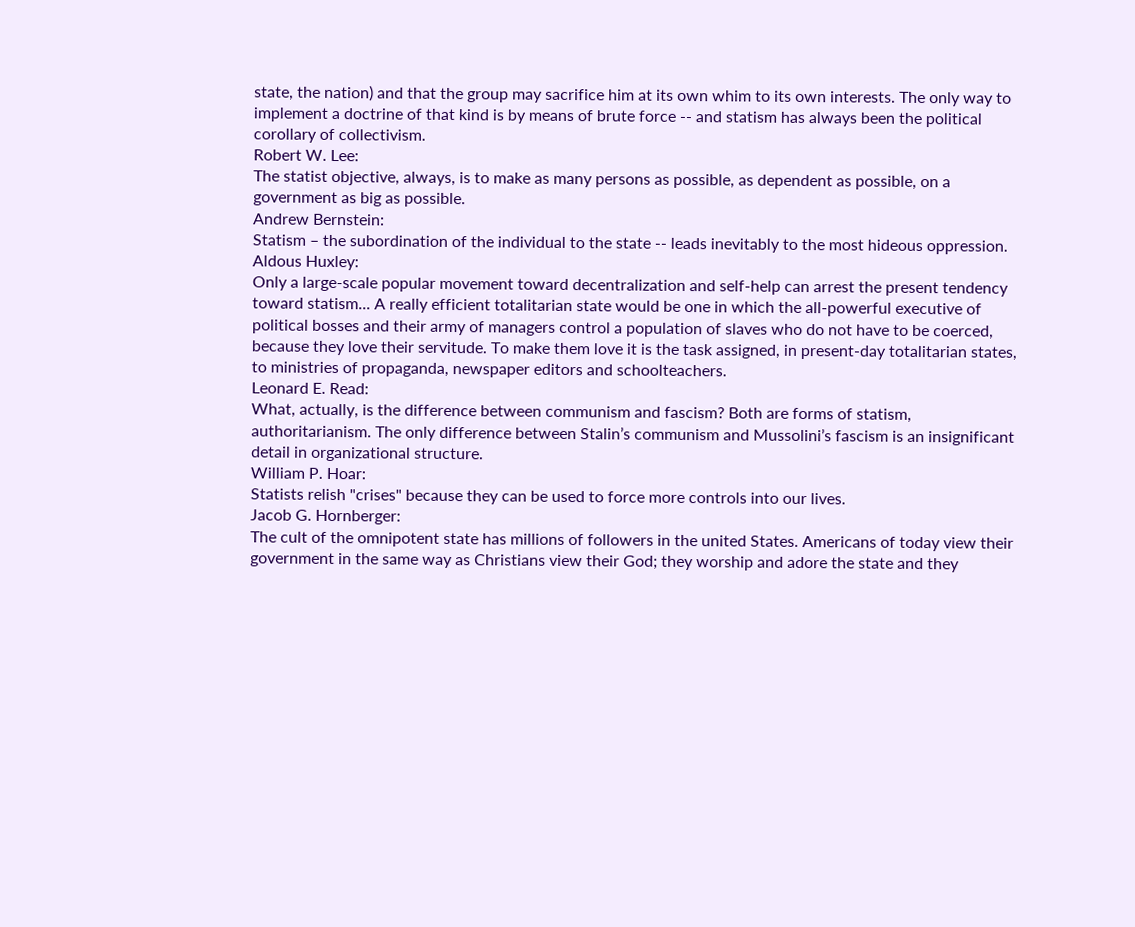state, the nation) and that the group may sacrifice him at its own whim to its own interests. The only way to implement a doctrine of that kind is by means of brute force -- and statism has always been the political corollary of collectivism.
Robert W. Lee:
The statist objective, always, is to make as many persons as possible, as dependent as possible, on a government as big as possible.
Andrew Bernstein:
Statism – the subordination of the individual to the state -- leads inevitably to the most hideous oppression.
Aldous Huxley:
Only a large-scale popular movement toward decentralization and self-help can arrest the present tendency toward statism... A really efficient totalitarian state would be one in which the all-powerful executive of political bosses and their army of managers control a population of slaves who do not have to be coerced, because they love their servitude. To make them love it is the task assigned, in present-day totalitarian states, to ministries of propaganda, newspaper editors and schoolteachers.
Leonard E. Read:
What, actually, is the difference between communism and fascism? Both are forms of statism, authoritarianism. The only difference between Stalin’s communism and Mussolini’s fascism is an insignificant detail in organizational structure.
William P. Hoar:
Statists relish "crises" because they can be used to force more controls into our lives.
Jacob G. Hornberger:
The cult of the omnipotent state has millions of followers in the united States. Americans of today view their government in the same way as Christians view their God; they worship and adore the state and they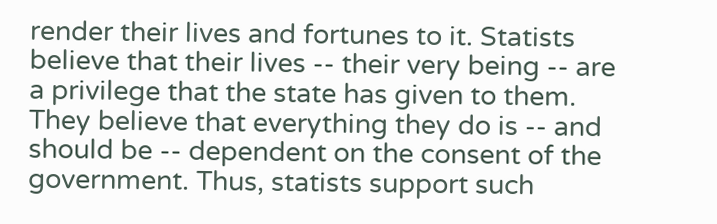render their lives and fortunes to it. Statists believe that their lives -- their very being -- are a privilege that the state has given to them. They believe that everything they do is -- and should be -- dependent on the consent of the government. Thus, statists support such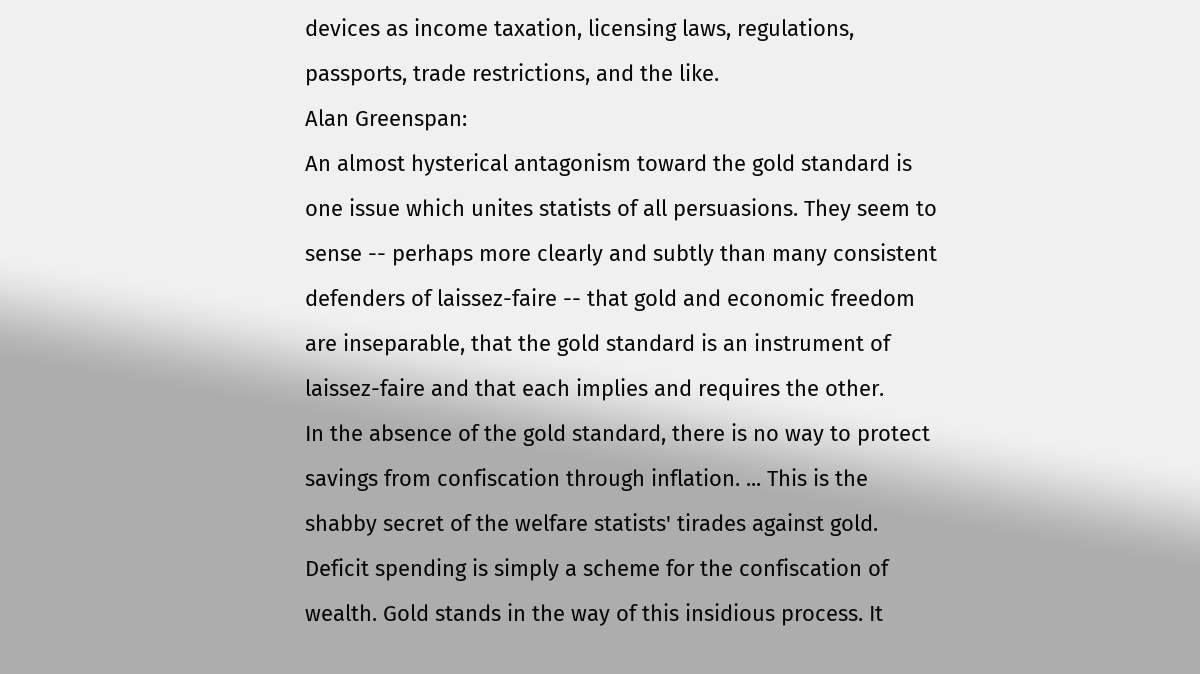devices as income taxation, licensing laws, regulations, passports, trade restrictions, and the like.
Alan Greenspan:
An almost hysterical antagonism toward the gold standard is one issue which unites statists of all persuasions. They seem to sense -- perhaps more clearly and subtly than many consistent defenders of laissez-faire -- that gold and economic freedom are inseparable, that the gold standard is an instrument of laissez-faire and that each implies and requires the other.
In the absence of the gold standard, there is no way to protect savings from confiscation through inflation. ... This is the shabby secret of the welfare statists' tirades against gold. Deficit spending is simply a scheme for the confiscation of wealth. Gold stands in the way of this insidious process. It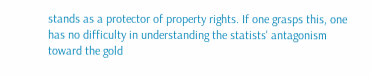stands as a protector of property rights. If one grasps this, one has no difficulty in understanding the statists' antagonism toward the gold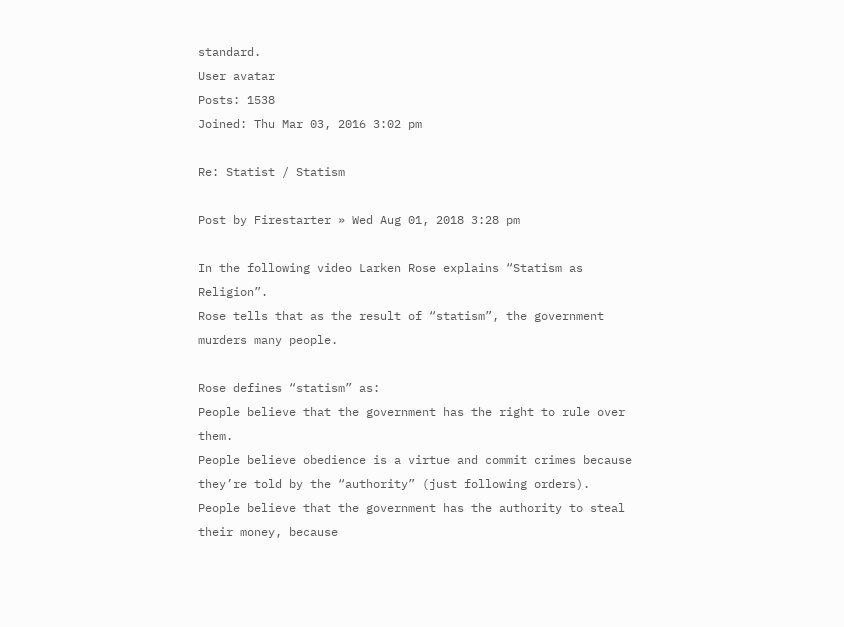standard.
User avatar
Posts: 1538
Joined: Thu Mar 03, 2016 3:02 pm

Re: Statist / Statism

Post by Firestarter » Wed Aug 01, 2018 3:28 pm

In the following video Larken Rose explains “Statism as Religion”.
Rose tells that as the result of “statism”, the government murders many people.

Rose defines “statism” as:
People believe that the government has the right to rule over them.
People believe obedience is a virtue and commit crimes because they’re told by the “authority” (just following orders).
People believe that the government has the authority to steal their money, because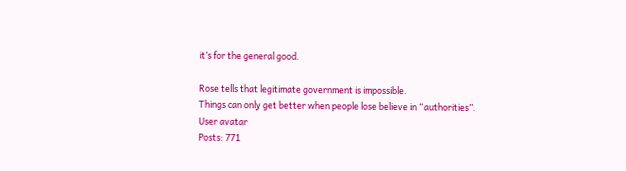it’s for the general good.

Rose tells that legitimate government is impossible.
Things can only get better when people lose believe in “authorities”.
User avatar
Posts: 771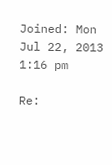Joined: Mon Jul 22, 2013 1:16 pm

Re: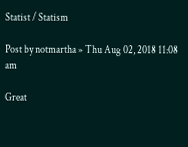Statist / Statism

Post by notmartha » Thu Aug 02, 2018 11:08 am

Great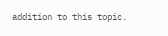addition to this topic.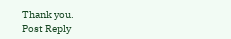Thank you.
Post Reply